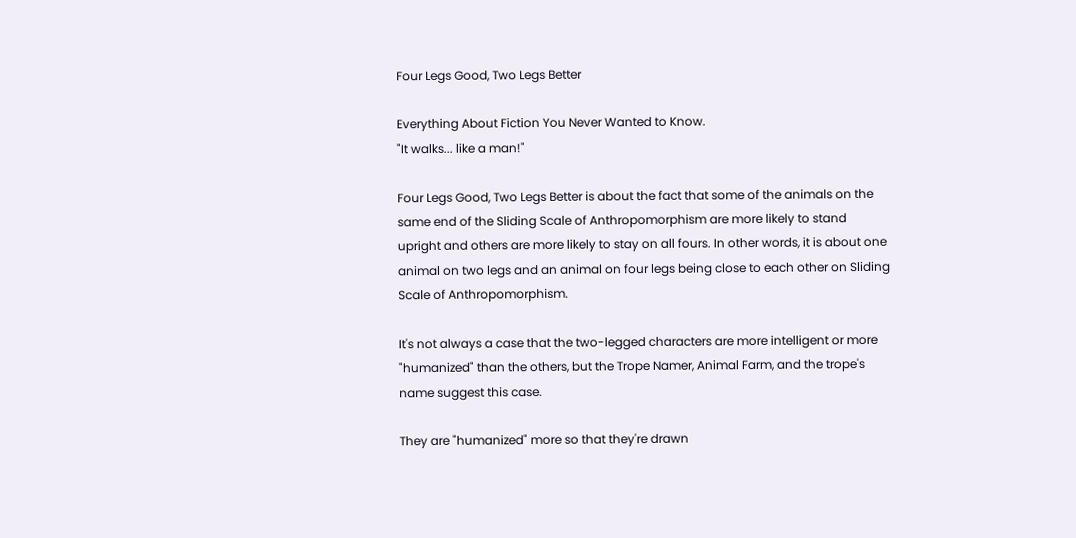Four Legs Good, Two Legs Better

Everything About Fiction You Never Wanted to Know.
"It walks... like a man!"

Four Legs Good, Two Legs Better is about the fact that some of the animals on the same end of the Sliding Scale of Anthropomorphism are more likely to stand upright and others are more likely to stay on all fours. In other words, it is about one animal on two legs and an animal on four legs being close to each other on Sliding Scale of Anthropomorphism.

It's not always a case that the two-legged characters are more intelligent or more "humanized" than the others, but the Trope Namer, Animal Farm, and the trope's name suggest this case.

They are "humanized" more so that they're drawn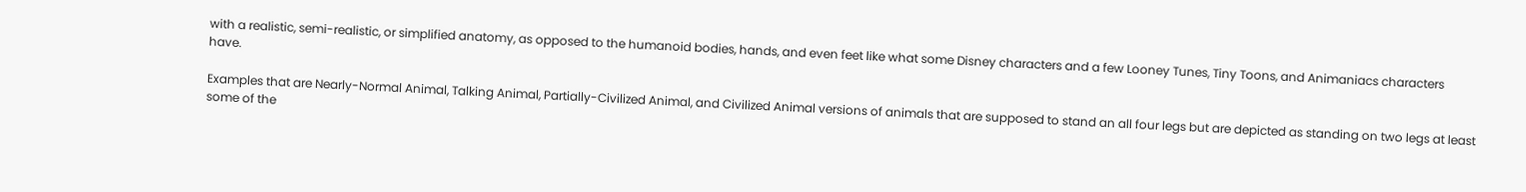with a realistic, semi-realistic, or simplified anatomy, as opposed to the humanoid bodies, hands, and even feet like what some Disney characters and a few Looney Tunes, Tiny Toons, and Animaniacs characters have.

Examples that are Nearly-Normal Animal, Talking Animal, Partially-Civilized Animal, and Civilized Animal versions of animals that are supposed to stand an all four legs but are depicted as standing on two legs at least some of the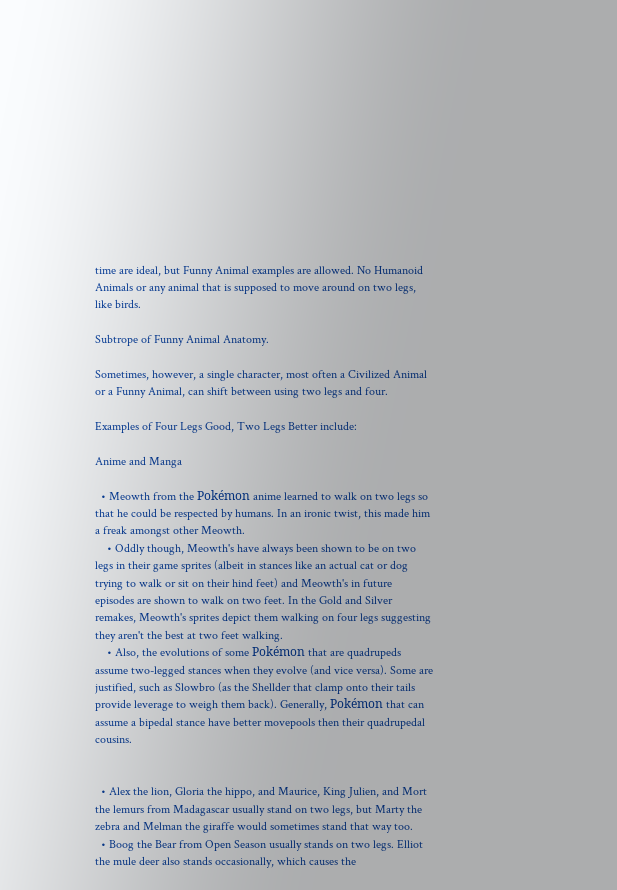time are ideal, but Funny Animal examples are allowed. No Humanoid Animals or any animal that is supposed to move around on two legs, like birds.

Subtrope of Funny Animal Anatomy.

Sometimes, however, a single character, most often a Civilized Animal or a Funny Animal, can shift between using two legs and four.

Examples of Four Legs Good, Two Legs Better include:

Anime and Manga

  • Meowth from the Pokémon anime learned to walk on two legs so that he could be respected by humans. In an ironic twist, this made him a freak amongst other Meowth.
    • Oddly though, Meowth's have always been shown to be on two legs in their game sprites (albeit in stances like an actual cat or dog trying to walk or sit on their hind feet) and Meowth's in future episodes are shown to walk on two feet. In the Gold and Silver remakes, Meowth's sprites depict them walking on four legs suggesting they aren't the best at two feet walking.
    • Also, the evolutions of some Pokémon that are quadrupeds assume two-legged stances when they evolve (and vice versa). Some are justified, such as Slowbro (as the Shellder that clamp onto their tails provide leverage to weigh them back). Generally, Pokémon that can assume a bipedal stance have better movepools then their quadrupedal cousins.


  • Alex the lion, Gloria the hippo, and Maurice, King Julien, and Mort the lemurs from Madagascar usually stand on two legs, but Marty the zebra and Melman the giraffe would sometimes stand that way too.
  • Boog the Bear from Open Season usually stands on two legs. Elliot the mule deer also stands occasionally, which causes the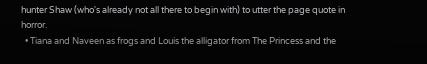hunter Shaw (who's already not all there to begin with) to utter the page quote in horror.
  • Tiana and Naveen as frogs and Louis the alligator from The Princess and the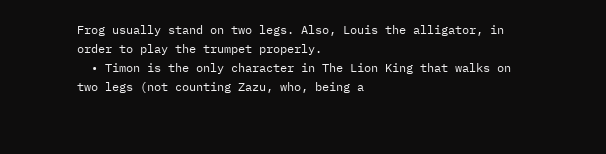Frog usually stand on two legs. Also, Louis the alligator, in order to play the trumpet properly.
  • Timon is the only character in The Lion King that walks on two legs (not counting Zazu, who, being a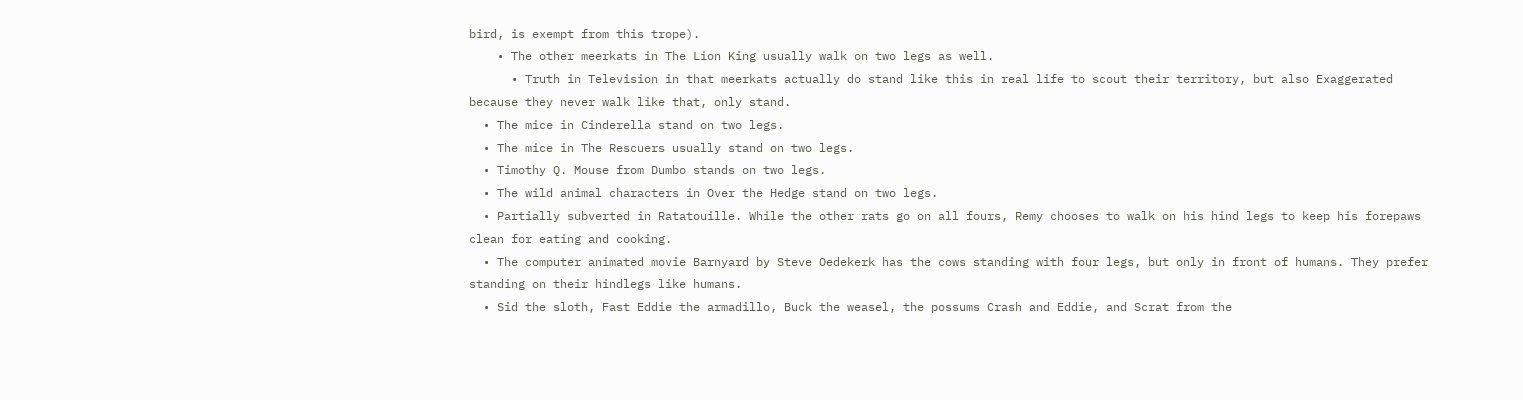bird, is exempt from this trope).
    • The other meerkats in The Lion King usually walk on two legs as well.
      • Truth in Television in that meerkats actually do stand like this in real life to scout their territory, but also Exaggerated because they never walk like that, only stand.
  • The mice in Cinderella stand on two legs.
  • The mice in The Rescuers usually stand on two legs.
  • Timothy Q. Mouse from Dumbo stands on two legs.
  • The wild animal characters in Over the Hedge stand on two legs.
  • Partially subverted in Ratatouille. While the other rats go on all fours, Remy chooses to walk on his hind legs to keep his forepaws clean for eating and cooking.
  • The computer animated movie Barnyard by Steve Oedekerk has the cows standing with four legs, but only in front of humans. They prefer standing on their hindlegs like humans.
  • Sid the sloth, Fast Eddie the armadillo, Buck the weasel, the possums Crash and Eddie, and Scrat from the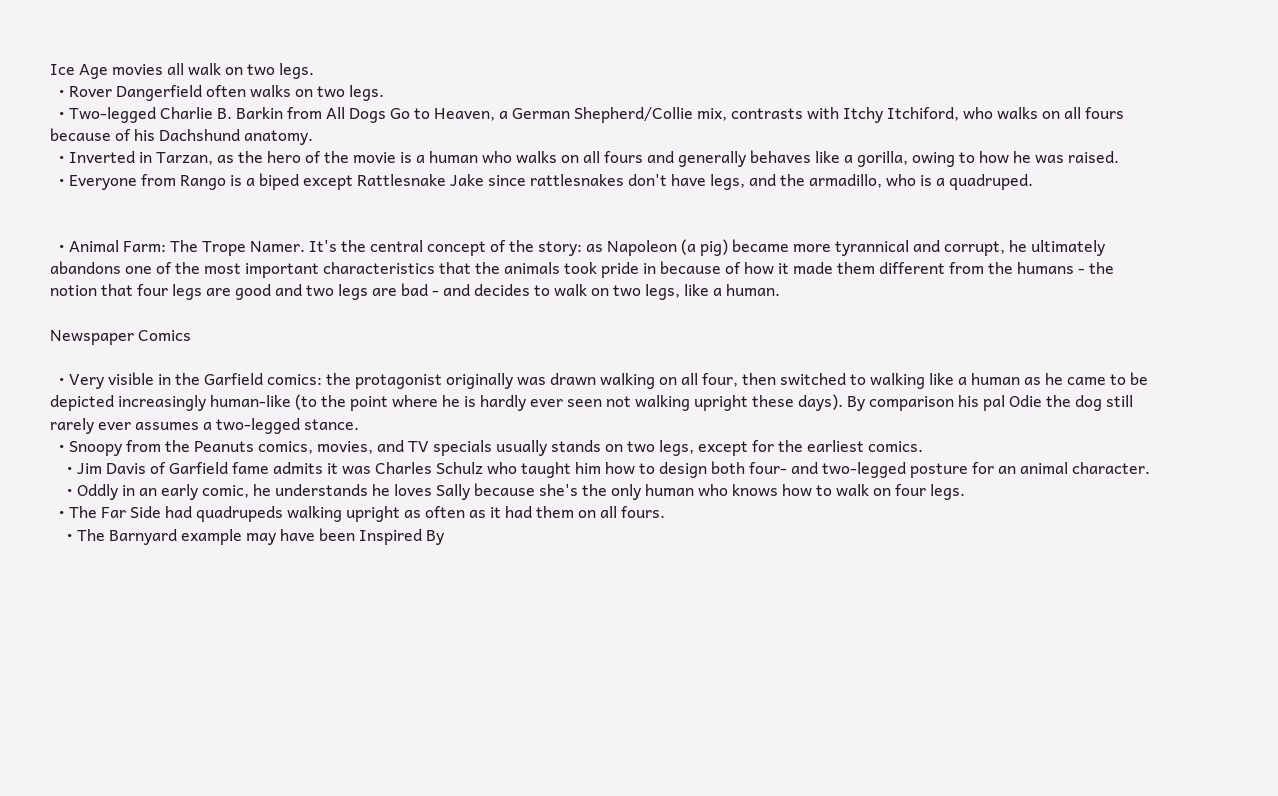Ice Age movies all walk on two legs.
  • Rover Dangerfield often walks on two legs.
  • Two-legged Charlie B. Barkin from All Dogs Go to Heaven, a German Shepherd/Collie mix, contrasts with Itchy Itchiford, who walks on all fours because of his Dachshund anatomy.
  • Inverted in Tarzan, as the hero of the movie is a human who walks on all fours and generally behaves like a gorilla, owing to how he was raised.
  • Everyone from Rango is a biped except Rattlesnake Jake since rattlesnakes don't have legs, and the armadillo, who is a quadruped.


  • Animal Farm: The Trope Namer. It's the central concept of the story: as Napoleon (a pig) became more tyrannical and corrupt, he ultimately abandons one of the most important characteristics that the animals took pride in because of how it made them different from the humans - the notion that four legs are good and two legs are bad - and decides to walk on two legs, like a human.

Newspaper Comics

  • Very visible in the Garfield comics: the protagonist originally was drawn walking on all four, then switched to walking like a human as he came to be depicted increasingly human-like (to the point where he is hardly ever seen not walking upright these days). By comparison his pal Odie the dog still rarely ever assumes a two-legged stance.
  • Snoopy from the Peanuts comics, movies, and TV specials usually stands on two legs, except for the earliest comics.
    • Jim Davis of Garfield fame admits it was Charles Schulz who taught him how to design both four- and two-legged posture for an animal character.
    • Oddly in an early comic, he understands he loves Sally because she's the only human who knows how to walk on four legs.
  • The Far Side had quadrupeds walking upright as often as it had them on all fours.
    • The Barnyard example may have been Inspired By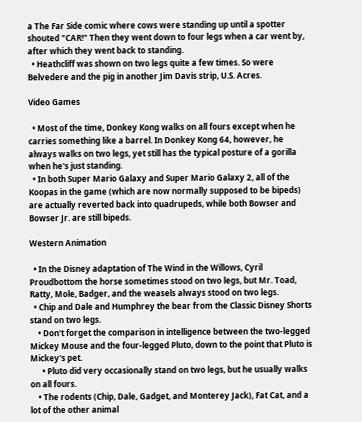a The Far Side comic where cows were standing up until a spotter shouted "CAR!" Then they went down to four legs when a car went by, after which they went back to standing.
  • Heathcliff was shown on two legs quite a few times. So were Belvedere and the pig in another Jim Davis strip, U.S. Acres.

Video Games

  • Most of the time, Donkey Kong walks on all fours except when he carries something like a barrel. In Donkey Kong 64, however, he always walks on two legs, yet still has the typical posture of a gorilla when he's just standing.
  • In both Super Mario Galaxy and Super Mario Galaxy 2, all of the Koopas in the game (which are now normally supposed to be bipeds) are actually reverted back into quadrupeds, while both Bowser and Bowser Jr. are still bipeds.

Western Animation

  • In the Disney adaptation of The Wind in the Willows, Cyril Proudbottom the horse sometimes stood on two legs, but Mr. Toad, Ratty, Mole, Badger, and the weasels always stood on two legs.
  • Chip and Dale and Humphrey the bear from the Classic Disney Shorts stand on two legs.
    • Don't forget the comparison in intelligence between the two-legged Mickey Mouse and the four-legged Pluto, down to the point that Pluto is Mickey's pet.
      • Pluto did very occasionally stand on two legs, but he usually walks on all fours.
    • The rodents (Chip, Dale, Gadget, and Monterey Jack), Fat Cat, and a lot of the other animal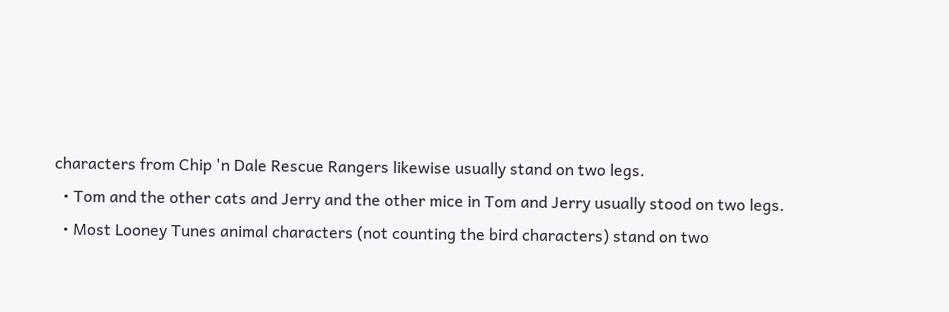characters from Chip 'n Dale Rescue Rangers likewise usually stand on two legs.
  • Tom and the other cats and Jerry and the other mice in Tom and Jerry usually stood on two legs.
  • Most Looney Tunes animal characters (not counting the bird characters) stand on two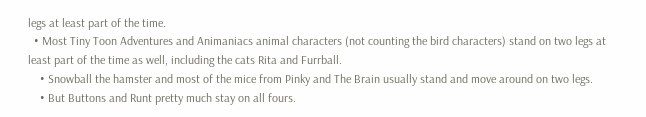legs at least part of the time.
  • Most Tiny Toon Adventures and Animaniacs animal characters (not counting the bird characters) stand on two legs at least part of the time as well, including the cats Rita and Furrball.
    • Snowball the hamster and most of the mice from Pinky and The Brain usually stand and move around on two legs.
    • But Buttons and Runt pretty much stay on all fours.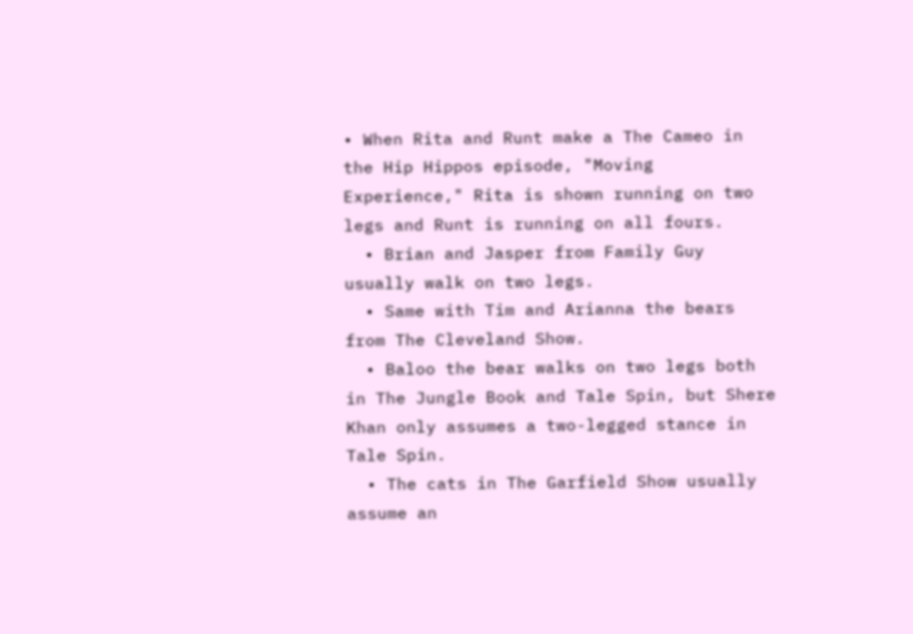• When Rita and Runt make a The Cameo in the Hip Hippos episode, "Moving Experience," Rita is shown running on two legs and Runt is running on all fours.
  • Brian and Jasper from Family Guy usually walk on two legs.
  • Same with Tim and Arianna the bears from The Cleveland Show.
  • Baloo the bear walks on two legs both in The Jungle Book and Tale Spin, but Shere Khan only assumes a two-legged stance in Tale Spin.
  • The cats in The Garfield Show usually assume an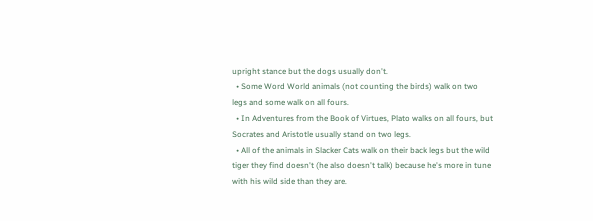upright stance but the dogs usually don't.
  • Some Word World animals (not counting the birds) walk on two legs and some walk on all fours.
  • In Adventures from the Book of Virtues, Plato walks on all fours, but Socrates and Aristotle usually stand on two legs.
  • All of the animals in Slacker Cats walk on their back legs but the wild tiger they find doesn't (he also doesn't talk) because he's more in tune with his wild side than they are.